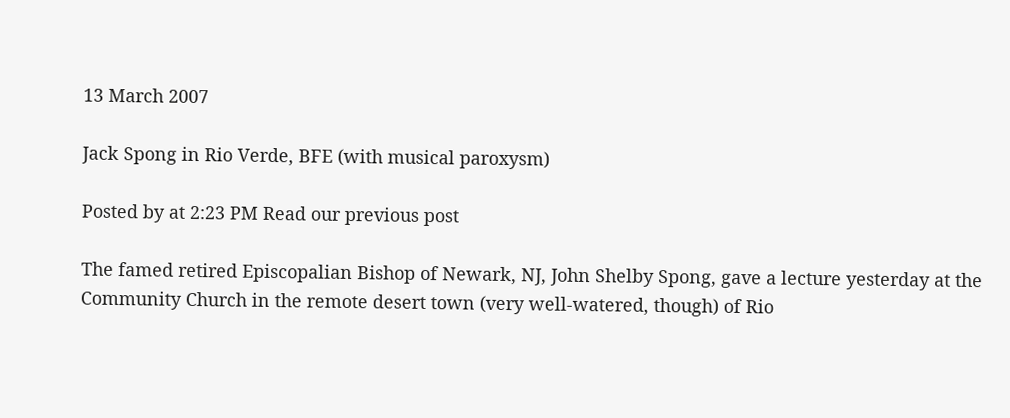13 March 2007

Jack Spong in Rio Verde, BFE (with musical paroxysm)

Posted by at 2:23 PM Read our previous post

The famed retired Episcopalian Bishop of Newark, NJ, John Shelby Spong, gave a lecture yesterday at the Community Church in the remote desert town (very well-watered, though) of Rio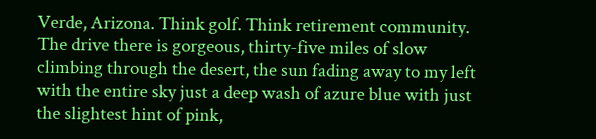Verde, Arizona. Think golf. Think retirement community. The drive there is gorgeous, thirty-five miles of slow climbing through the desert, the sun fading away to my left with the entire sky just a deep wash of azure blue with just the slightest hint of pink,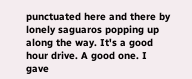punctuated here and there by lonely saguaros popping up along the way. It's a good hour drive. A good one. I gave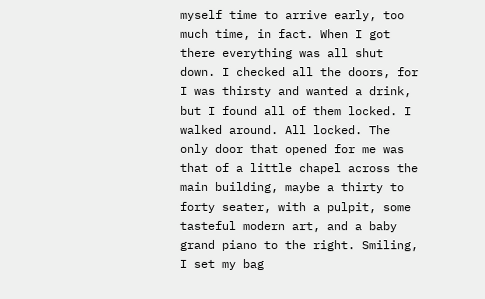myself time to arrive early, too much time, in fact. When I got there everything was all shut down. I checked all the doors, for I was thirsty and wanted a drink, but I found all of them locked. I walked around. All locked. The only door that opened for me was that of a little chapel across the main building, maybe a thirty to forty seater, with a pulpit, some tasteful modern art, and a baby grand piano to the right. Smiling, I set my bag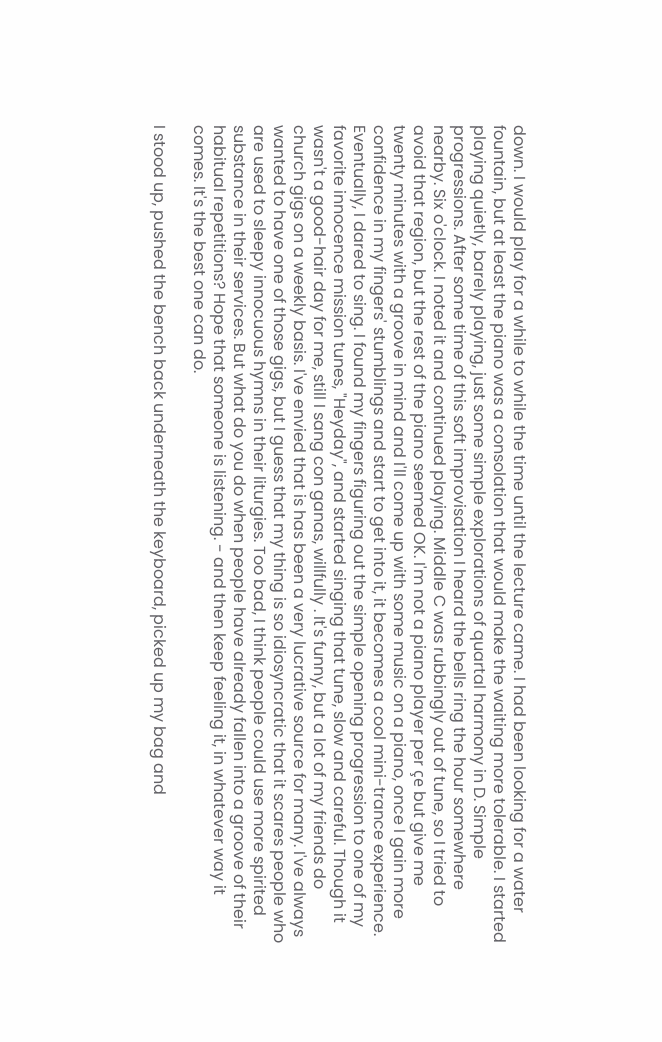down. I would play for a while to while the time until the lecture came. I had been looking for a water fountain, but at least the piano was a consolation that would make the waiting more tolerable. I started playing quietly, barely playing, just some simple explorations of quartal harmony in D. Simple progressions. After some time of this soft improvisation I heard the bells ring the hour somewhere nearby. Six o'clock. I noted it and continued playing. Middle C was rubbingly out of tune, so I tried to avoid that region, but the rest of the piano seemed OK. I'm not a piano player per çe but give me twenty minutes with a groove in mind and I'll come up with some music on a piano, once I gain more confidence in my fingers' stumblings and start to get into it, it becomes a cool mini-trance experience. Eventually, I dared to sing. I found my fingers figuring out the simple opening progression to one of my favorite innocence mission tunes, "Heyday", and started singing that tune, slow and careful. Though it wasn't a good-hair day for me, still I sang con ganas, willfully . It's funny, but a lot of my friends do church gigs on a weekly basis. I've envied that is has been a very lucrative source for many. I've always wanted to have one of those gigs, but I guess that my thing is so idiosyncratic that it scares people who are used to sleepy innocuous hymns in their liturgies. Too bad, I think people could use more spirited substance in their services. But what do you do when people have already fallen into a groove of their habitual repetitions? Hope that someone is listening. - and then keep feeling it, in whatever way it comes. It's the best one can do.

I stood up, pushed the bench back underneath the keyboard, picked up my bag and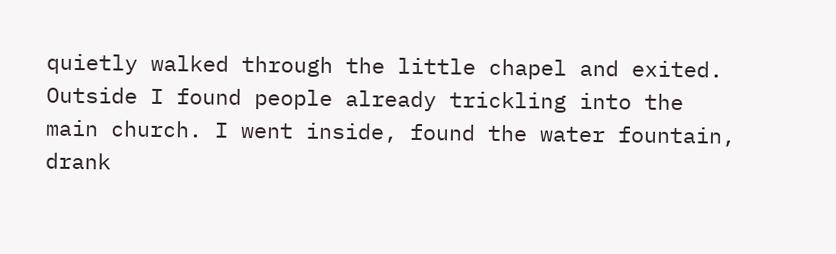quietly walked through the little chapel and exited. Outside I found people already trickling into the main church. I went inside, found the water fountain, drank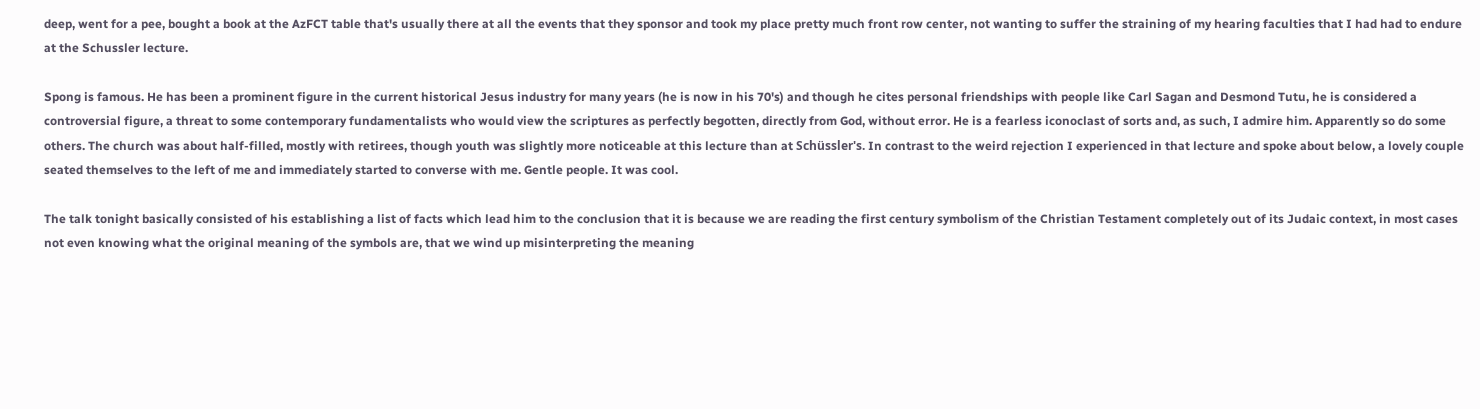deep, went for a pee, bought a book at the AzFCT table that's usually there at all the events that they sponsor and took my place pretty much front row center, not wanting to suffer the straining of my hearing faculties that I had had to endure at the Schussler lecture.

Spong is famous. He has been a prominent figure in the current historical Jesus industry for many years (he is now in his 70's) and though he cites personal friendships with people like Carl Sagan and Desmond Tutu, he is considered a controversial figure, a threat to some contemporary fundamentalists who would view the scriptures as perfectly begotten, directly from God, without error. He is a fearless iconoclast of sorts and, as such, I admire him. Apparently so do some others. The church was about half-filled, mostly with retirees, though youth was slightly more noticeable at this lecture than at Schüssler's. In contrast to the weird rejection I experienced in that lecture and spoke about below, a lovely couple seated themselves to the left of me and immediately started to converse with me. Gentle people. It was cool.

The talk tonight basically consisted of his establishing a list of facts which lead him to the conclusion that it is because we are reading the first century symbolism of the Christian Testament completely out of its Judaic context, in most cases not even knowing what the original meaning of the symbols are, that we wind up misinterpreting the meaning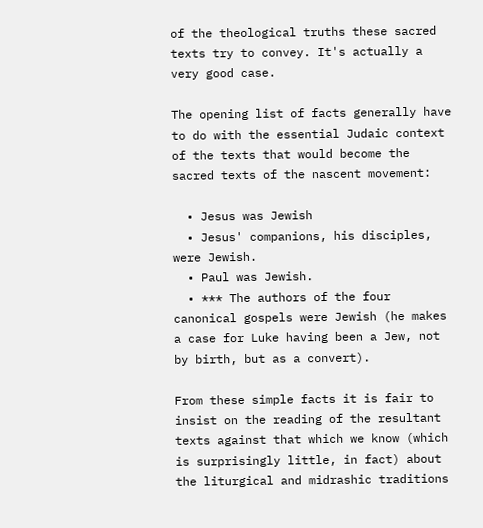of the theological truths these sacred texts try to convey. It's actually a very good case.

The opening list of facts generally have to do with the essential Judaic context of the texts that would become the sacred texts of the nascent movement:

  • Jesus was Jewish
  • Jesus' companions, his disciples, were Jewish.
  • Paul was Jewish.
  • *** The authors of the four canonical gospels were Jewish (he makes a case for Luke having been a Jew, not by birth, but as a convert).

From these simple facts it is fair to insist on the reading of the resultant texts against that which we know (which is surprisingly little, in fact) about the liturgical and midrashic traditions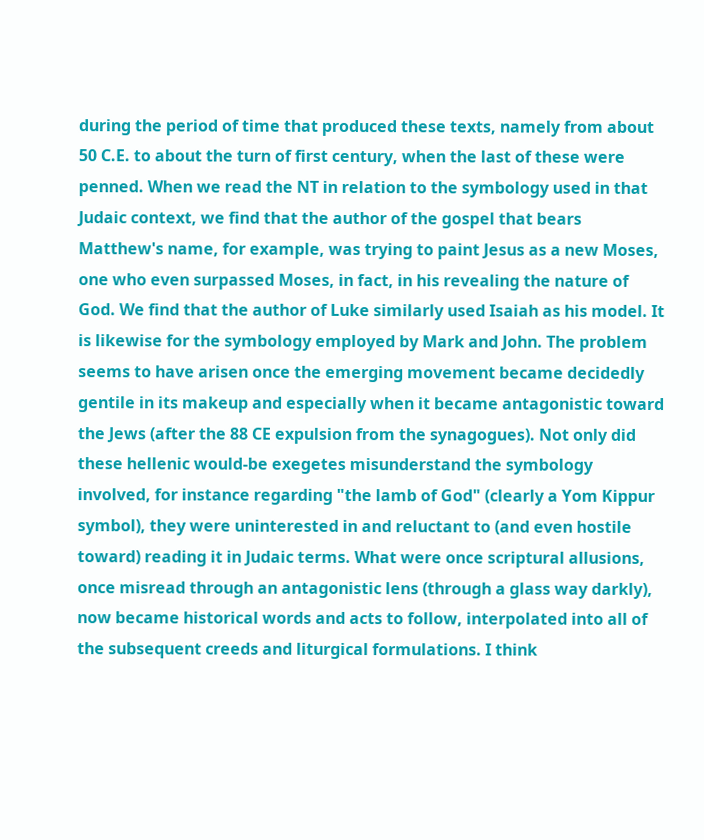during the period of time that produced these texts, namely from about 50 C.E. to about the turn of first century, when the last of these were penned. When we read the NT in relation to the symbology used in that Judaic context, we find that the author of the gospel that bears Matthew's name, for example, was trying to paint Jesus as a new Moses, one who even surpassed Moses, in fact, in his revealing the nature of God. We find that the author of Luke similarly used Isaiah as his model. It is likewise for the symbology employed by Mark and John. The problem seems to have arisen once the emerging movement became decidedly gentile in its makeup and especially when it became antagonistic toward the Jews (after the 88 CE expulsion from the synagogues). Not only did these hellenic would-be exegetes misunderstand the symbology involved, for instance regarding "the lamb of God" (clearly a Yom Kippur symbol), they were uninterested in and reluctant to (and even hostile toward) reading it in Judaic terms. What were once scriptural allusions, once misread through an antagonistic lens (through a glass way darkly), now became historical words and acts to follow, interpolated into all of the subsequent creeds and liturgical formulations. I think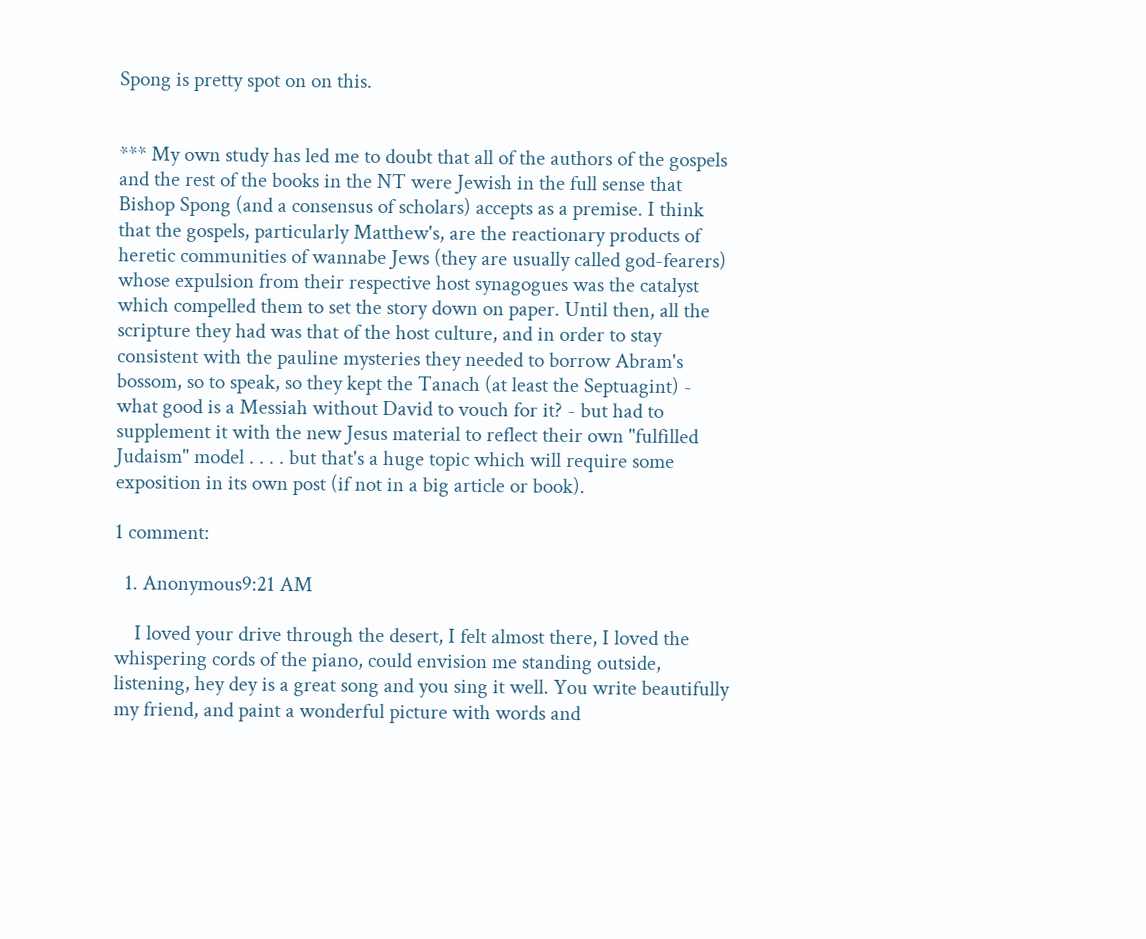Spong is pretty spot on on this.


*** My own study has led me to doubt that all of the authors of the gospels and the rest of the books in the NT were Jewish in the full sense that Bishop Spong (and a consensus of scholars) accepts as a premise. I think that the gospels, particularly Matthew's, are the reactionary products of heretic communities of wannabe Jews (they are usually called god-fearers) whose expulsion from their respective host synagogues was the catalyst which compelled them to set the story down on paper. Until then, all the scripture they had was that of the host culture, and in order to stay consistent with the pauline mysteries they needed to borrow Abram's bossom, so to speak, so they kept the Tanach (at least the Septuagint) - what good is a Messiah without David to vouch for it? - but had to supplement it with the new Jesus material to reflect their own "fulfilled Judaism" model . . . . but that's a huge topic which will require some exposition in its own post (if not in a big article or book).

1 comment:

  1. Anonymous9:21 AM

    I loved your drive through the desert, I felt almost there, I loved the whispering cords of the piano, could envision me standing outside, listening, hey dey is a great song and you sing it well. You write beautifully my friend, and paint a wonderful picture with words and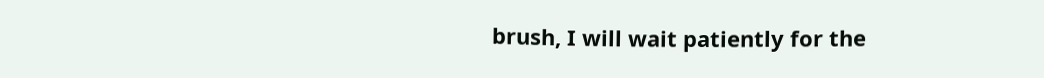brush, I will wait patiently for the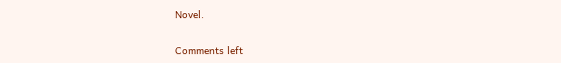Novel.


Comments left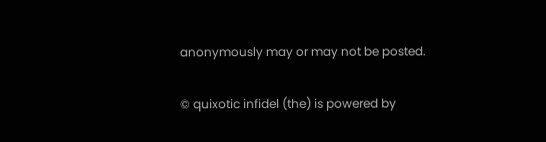anonymously may or may not be posted.

© quixotic infidel (the) is powered by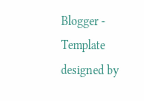Blogger - Template designed by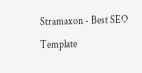Stramaxon - Best SEO Template